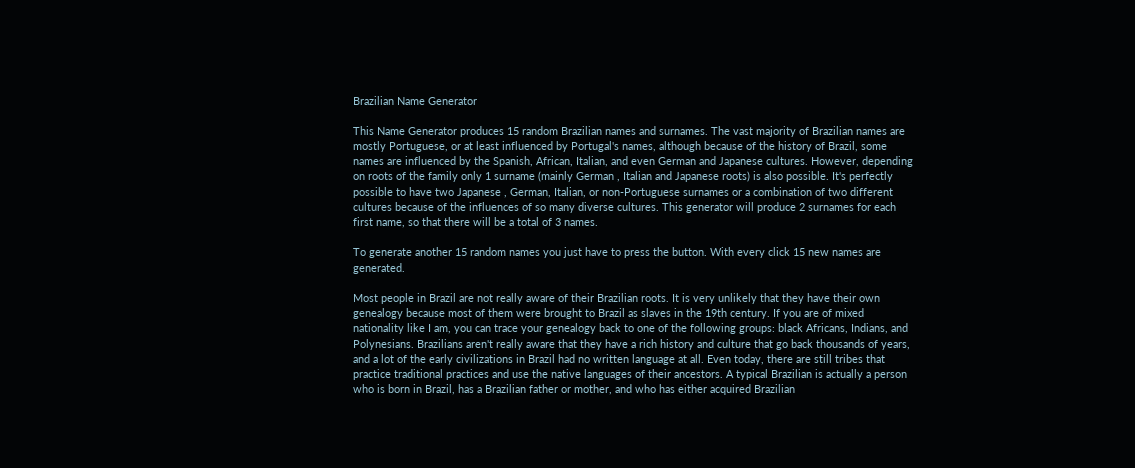Brazilian Name Generator

This Name Generator produces 15 random Brazilian names and surnames. The vast majority of Brazilian names are mostly Portuguese, or at least influenced by Portugal's names, although because of the history of Brazil, some names are influenced by the Spanish, African, Italian, and even German and Japanese cultures. However, depending on roots of the family only 1 surname (mainly German , Italian and Japanese roots) is also possible. It's perfectly possible to have two Japanese , German, Italian, or non-Portuguese surnames or a combination of two different cultures because of the influences of so many diverse cultures. This generator will produce 2 surnames for each first name, so that there will be a total of 3 names.

To generate another 15 random names you just have to press the button. With every click 15 new names are generated.

Most people in Brazil are not really aware of their Brazilian roots. It is very unlikely that they have their own genealogy because most of them were brought to Brazil as slaves in the 19th century. If you are of mixed nationality like I am, you can trace your genealogy back to one of the following groups: black Africans, Indians, and Polynesians. Brazilians aren't really aware that they have a rich history and culture that go back thousands of years, and a lot of the early civilizations in Brazil had no written language at all. Even today, there are still tribes that practice traditional practices and use the native languages of their ancestors. A typical Brazilian is actually a person who is born in Brazil, has a Brazilian father or mother, and who has either acquired Brazilian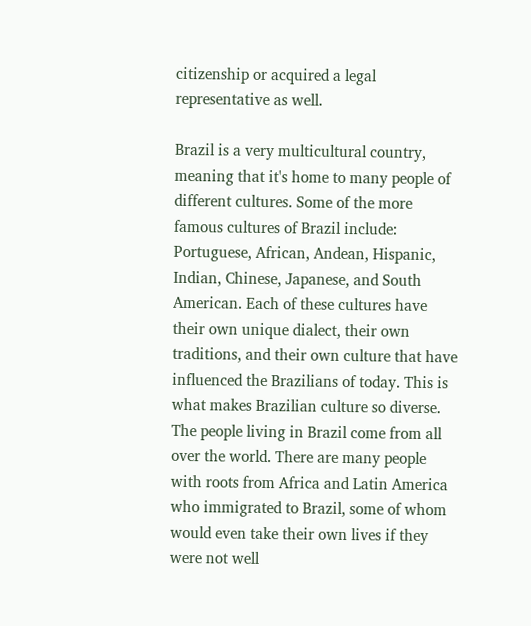citizenship or acquired a legal representative as well.

Brazil is a very multicultural country, meaning that it's home to many people of different cultures. Some of the more famous cultures of Brazil include: Portuguese, African, Andean, Hispanic, Indian, Chinese, Japanese, and South American. Each of these cultures have their own unique dialect, their own traditions, and their own culture that have influenced the Brazilians of today. This is what makes Brazilian culture so diverse. The people living in Brazil come from all over the world. There are many people with roots from Africa and Latin America who immigrated to Brazil, some of whom would even take their own lives if they were not well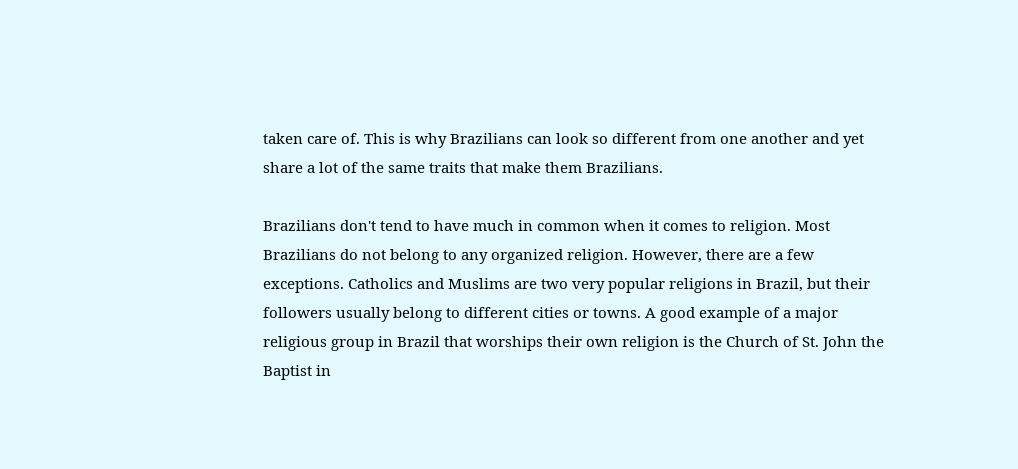taken care of. This is why Brazilians can look so different from one another and yet share a lot of the same traits that make them Brazilians.

Brazilians don't tend to have much in common when it comes to religion. Most Brazilians do not belong to any organized religion. However, there are a few exceptions. Catholics and Muslims are two very popular religions in Brazil, but their followers usually belong to different cities or towns. A good example of a major religious group in Brazil that worships their own religion is the Church of St. John the Baptist in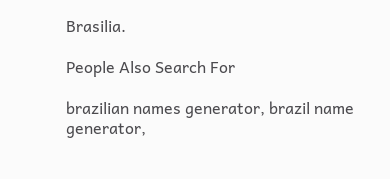Brasilia.

People Also Search For

brazilian names generator, brazil name generator,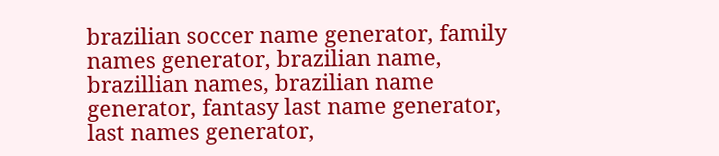brazilian soccer name generator, family names generator, brazilian name, brazillian names, brazilian name generator, fantasy last name generator, last names generator,